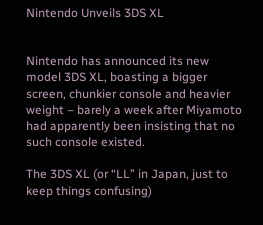Nintendo Unveils 3DS XL


Nintendo has announced its new model 3DS XL, boasting a bigger screen, chunkier console and heavier weight – barely a week after Miyamoto had apparently been insisting that no such console existed.

The 3DS XL (or “LL” in Japan, just to keep things confusing)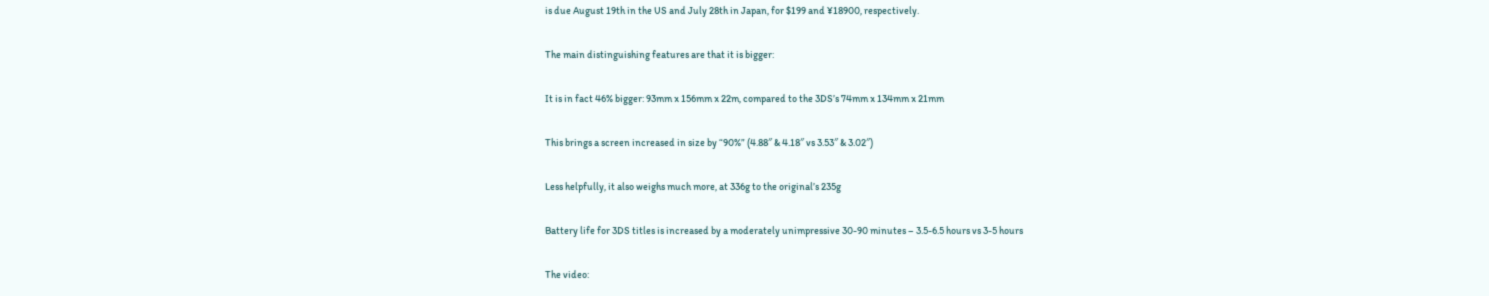is due August 19th in the US and July 28th in Japan, for $199 and ¥18900, respectively.

The main distinguishing features are that it is bigger:

It is in fact 46% bigger: 93mm x 156mm x 22m, compared to the 3DS’s 74mm x 134mm x 21mm

This brings a screen increased in size by “90%” (4.88″ & 4.18″ vs 3.53″ & 3.02″)

Less helpfully, it also weighs much more, at 336g to the original’s 235g

Battery life for 3DS titles is increased by a moderately unimpressive 30-90 minutes – 3.5-6.5 hours vs 3-5 hours

The video: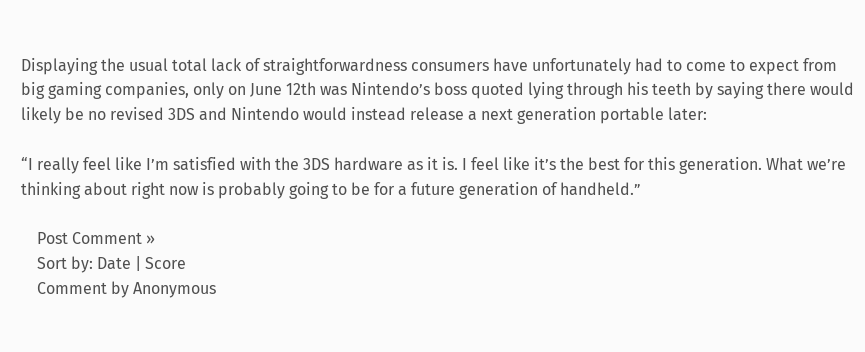Displaying the usual total lack of straightforwardness consumers have unfortunately had to come to expect from big gaming companies, only on June 12th was Nintendo’s boss quoted lying through his teeth by saying there would likely be no revised 3DS and Nintendo would instead release a next generation portable later:

“I really feel like I’m satisfied with the 3DS hardware as it is. I feel like it’s the best for this generation. What we’re thinking about right now is probably going to be for a future generation of handheld.”

    Post Comment »
    Sort by: Date | Score
    Comment by Anonymous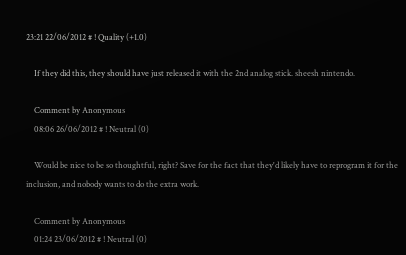23:21 22/06/2012 # ! Quality (+1.0)

    If they did this, they should have just released it with the 2nd analog stick. sheesh nintendo.

    Comment by Anonymous
    08:06 26/06/2012 # ! Neutral (0)

    Would be nice to be so thoughtful, right? Save for the fact that they'd likely have to reprogram it for the inclusion, and nobody wants to do the extra work.

    Comment by Anonymous
    01:24 23/06/2012 # ! Neutral (0)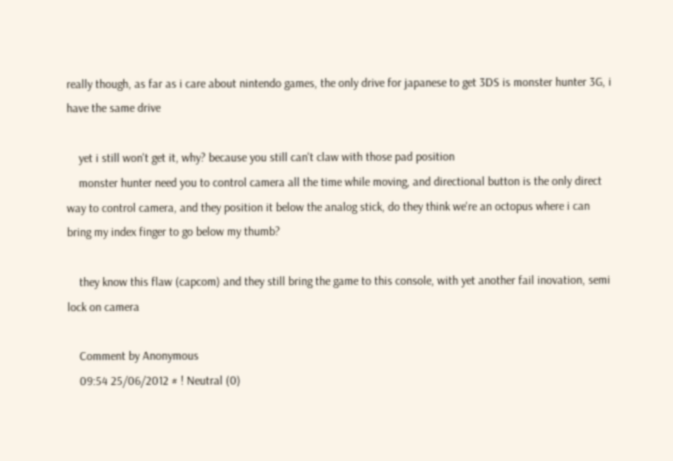really though, as far as i care about nintendo games, the only drive for japanese to get 3DS is monster hunter 3G, i have the same drive

    yet i still won't get it, why? because you still can't claw with those pad position
    monster hunter need you to control camera all the time while moving, and directional button is the only direct way to control camera, and they position it below the analog stick, do they think we're an octopus where i can bring my index finger to go below my thumb?

    they know this flaw (capcom) and they still bring the game to this console, with yet another fail inovation, semi lock on camera

    Comment by Anonymous
    09:54 25/06/2012 # ! Neutral (0)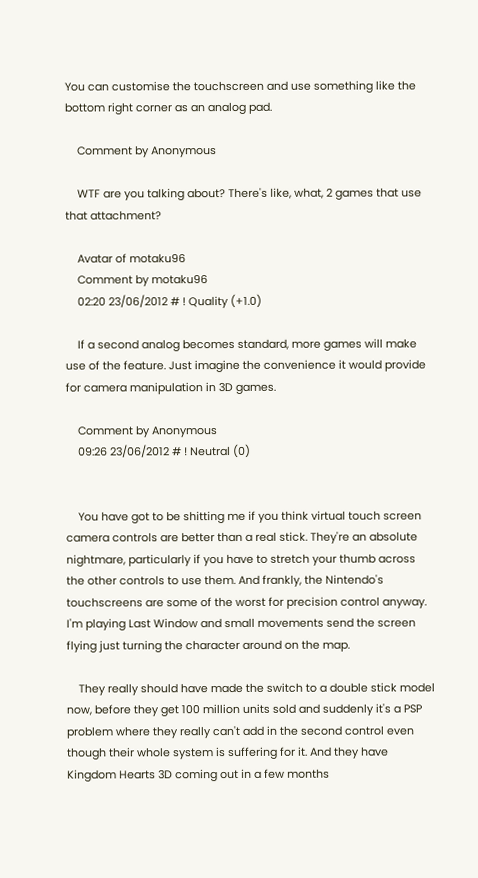You can customise the touchscreen and use something like the bottom right corner as an analog pad.

    Comment by Anonymous

    WTF are you talking about? There's like, what, 2 games that use that attachment?

    Avatar of motaku96
    Comment by motaku96
    02:20 23/06/2012 # ! Quality (+1.0)

    If a second analog becomes standard, more games will make use of the feature. Just imagine the convenience it would provide for camera manipulation in 3D games.

    Comment by Anonymous
    09:26 23/06/2012 # ! Neutral (0)


    You have got to be shitting me if you think virtual touch screen camera controls are better than a real stick. They're an absolute nightmare, particularly if you have to stretch your thumb across the other controls to use them. And frankly, the Nintendo's touchscreens are some of the worst for precision control anyway. I'm playing Last Window and small movements send the screen flying just turning the character around on the map.

    They really should have made the switch to a double stick model now, before they get 100 million units sold and suddenly it's a PSP problem where they really can't add in the second control even though their whole system is suffering for it. And they have Kingdom Hearts 3D coming out in a few months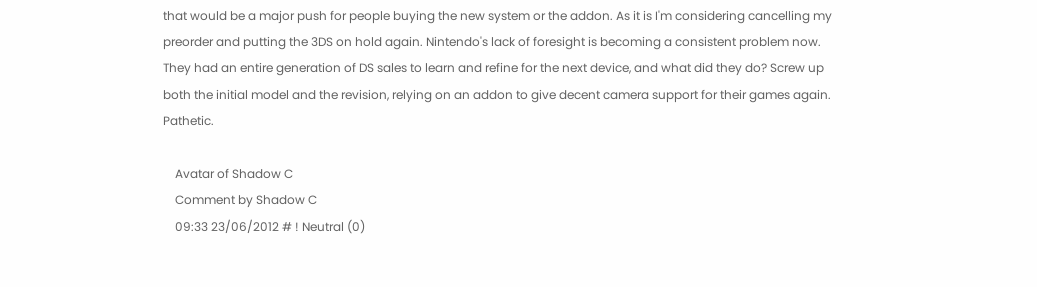that would be a major push for people buying the new system or the addon. As it is I'm considering cancelling my preorder and putting the 3DS on hold again. Nintendo's lack of foresight is becoming a consistent problem now. They had an entire generation of DS sales to learn and refine for the next device, and what did they do? Screw up both the initial model and the revision, relying on an addon to give decent camera support for their games again. Pathetic.

    Avatar of Shadow C
    Comment by Shadow C
    09:33 23/06/2012 # ! Neutral (0)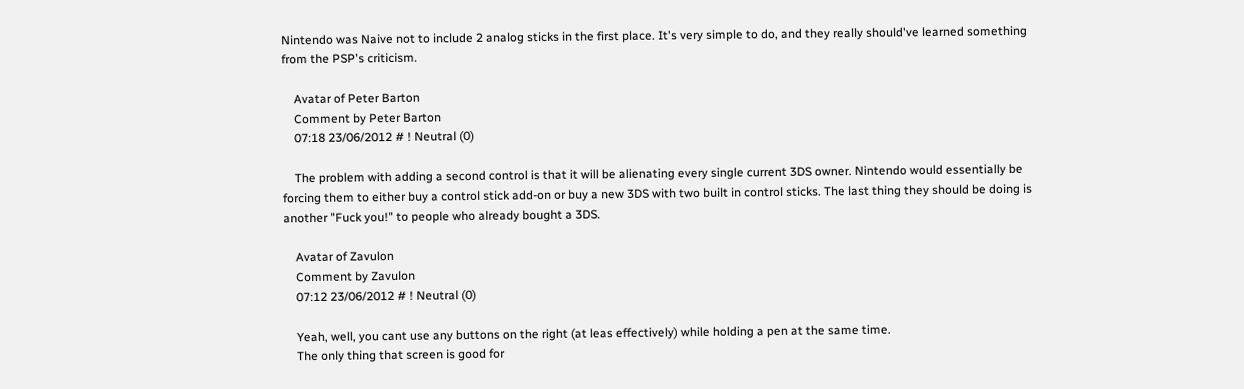Nintendo was Naive not to include 2 analog sticks in the first place. It's very simple to do, and they really should've learned something from the PSP's criticism.

    Avatar of Peter Barton
    Comment by Peter Barton
    07:18 23/06/2012 # ! Neutral (0)

    The problem with adding a second control is that it will be alienating every single current 3DS owner. Nintendo would essentially be forcing them to either buy a control stick add-on or buy a new 3DS with two built in control sticks. The last thing they should be doing is another "Fuck you!" to people who already bought a 3DS.

    Avatar of Zavulon
    Comment by Zavulon
    07:12 23/06/2012 # ! Neutral (0)

    Yeah, well, you cant use any buttons on the right (at leas effectively) while holding a pen at the same time.
    The only thing that screen is good for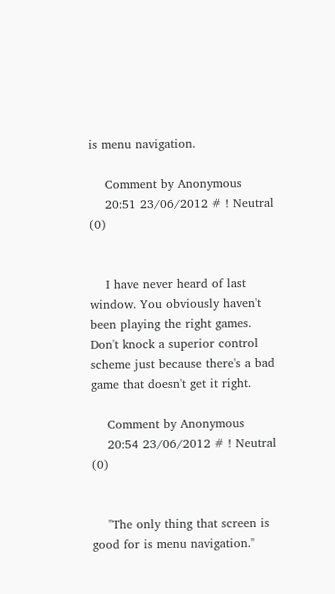is menu navigation.

    Comment by Anonymous
    20:51 23/06/2012 # ! Neutral (0)


    I have never heard of last window. You obviously haven't been playing the right games. Don't knock a superior control scheme just because there's a bad game that doesn't get it right.

    Comment by Anonymous
    20:54 23/06/2012 # ! Neutral (0)


    "The only thing that screen is good for is menu navigation."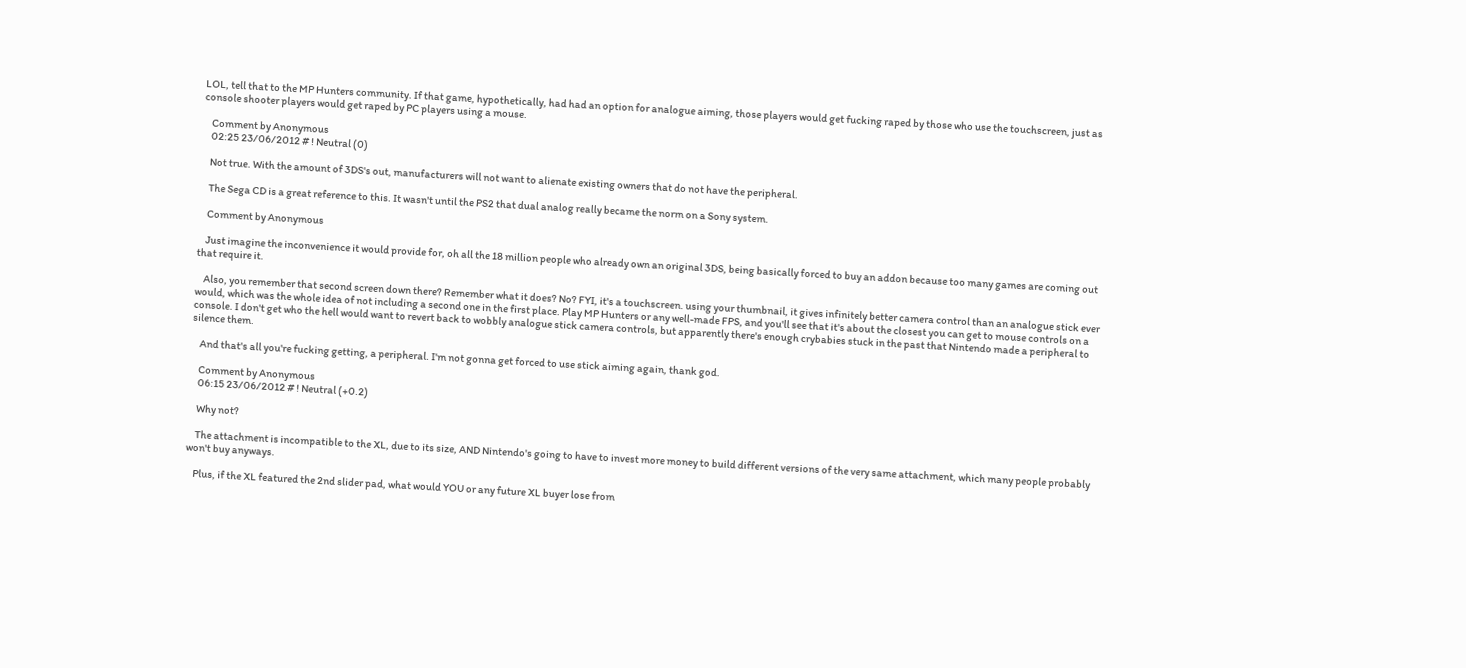LOL, tell that to the MP Hunters community. If that game, hypothetically, had had an option for analogue aiming, those players would get fucking raped by those who use the touchscreen, just as console shooter players would get raped by PC players using a mouse.

    Comment by Anonymous
    02:25 23/06/2012 # ! Neutral (0)

    Not true. With the amount of 3DS's out, manufacturers will not want to alienate existing owners that do not have the peripheral.

    The Sega CD is a great reference to this. It wasn't until the PS2 that dual analog really became the norm on a Sony system.

    Comment by Anonymous

    Just imagine the inconvenience it would provide for, oh all the 18 million people who already own an original 3DS, being basically forced to buy an addon because too many games are coming out that require it.

    Also, you remember that second screen down there? Remember what it does? No? FYI, it's a touchscreen. using your thumbnail, it gives infinitely better camera control than an analogue stick ever would, which was the whole idea of not including a second one in the first place. Play MP Hunters or any well-made FPS, and you'll see that it's about the closest you can get to mouse controls on a console. I don't get who the hell would want to revert back to wobbly analogue stick camera controls, but apparently there's enough crybabies stuck in the past that Nintendo made a peripheral to silence them.

    And that's all you're fucking getting, a peripheral. I'm not gonna get forced to use stick aiming again, thank god.

    Comment by Anonymous
    06:15 23/06/2012 # ! Neutral (+0.2)

    Why not?

    The attachment is incompatible to the XL, due to its size, AND Nintendo's going to have to invest more money to build different versions of the very same attachment, which many people probably won't buy anyways.

    Plus, if the XL featured the 2nd slider pad, what would YOU or any future XL buyer lose from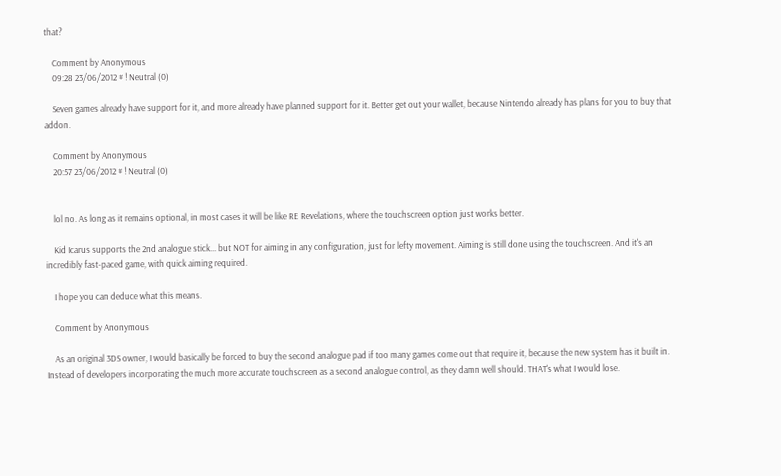that?

    Comment by Anonymous
    09:28 23/06/2012 # ! Neutral (0)

    Seven games already have support for it, and more already have planned support for it. Better get out your wallet, because Nintendo already has plans for you to buy that addon.

    Comment by Anonymous
    20:57 23/06/2012 # ! Neutral (0)


    lol no. As long as it remains optional, in most cases it will be like RE Revelations, where the touchscreen option just works better.

    Kid Icarus supports the 2nd analogue stick... but NOT for aiming in any configuration, just for lefty movement. Aiming is still done using the touchscreen. And it's an incredibly fast-paced game, with quick aiming required.

    I hope you can deduce what this means.

    Comment by Anonymous

    As an original 3DS owner, I would basically be forced to buy the second analogue pad if too many games come out that require it, because the new system has it built in. Instead of developers incorporating the much more accurate touchscreen as a second analogue control, as they damn well should. THAT's what I would lose.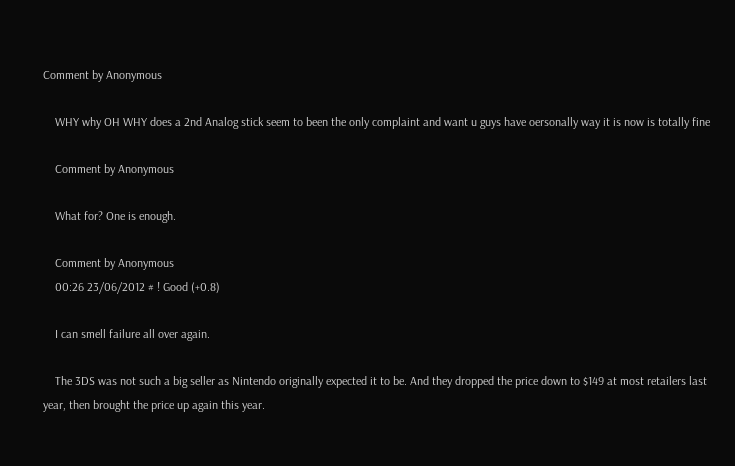Comment by Anonymous

    WHY why OH WHY does a 2nd Analog stick seem to been the only complaint and want u guys have oersonally way it is now is totally fine

    Comment by Anonymous

    What for? One is enough.

    Comment by Anonymous
    00:26 23/06/2012 # ! Good (+0.8)

    I can smell failure all over again.

    The 3DS was not such a big seller as Nintendo originally expected it to be. And they dropped the price down to $149 at most retailers last year, then brought the price up again this year.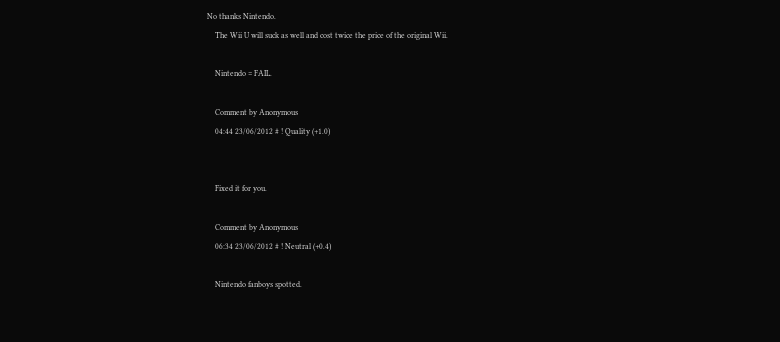No thanks Nintendo.
    The Wii U will suck as well and cost twice the price of the original Wii.

    Nintendo = FAIL.

    Comment by Anonymous
    04:44 23/06/2012 # ! Quality (+1.0)


    Fixed it for you.

    Comment by Anonymous
    06:34 23/06/2012 # ! Neutral (+0.4)

    Nintendo fanboys spotted.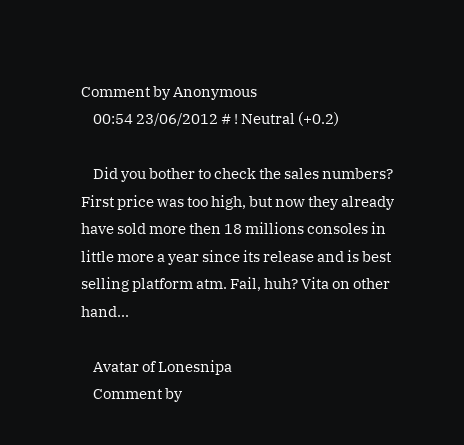Comment by Anonymous
    00:54 23/06/2012 # ! Neutral (+0.2)

    Did you bother to check the sales numbers? First price was too high, but now they already have sold more then 18 millions consoles in little more a year since its release and is best selling platform atm. Fail, huh? Vita on other hand...

    Avatar of Lonesnipa
    Comment by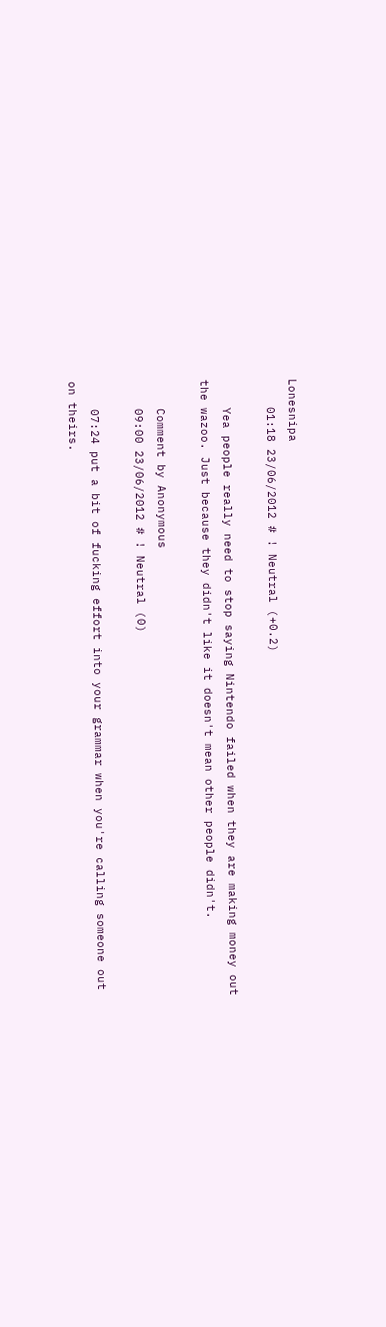Lonesnipa
    01:18 23/06/2012 # ! Neutral (+0.2)

    Yea people really need to stop saying Nintendo failed when they are making money out the wazoo. Just because they didn't like it doesn't mean other people didn't.

    Comment by Anonymous
    09:00 23/06/2012 # ! Neutral (0)

    07:24 put a bit of fucking effort into your grammar when you're calling someone out on theirs.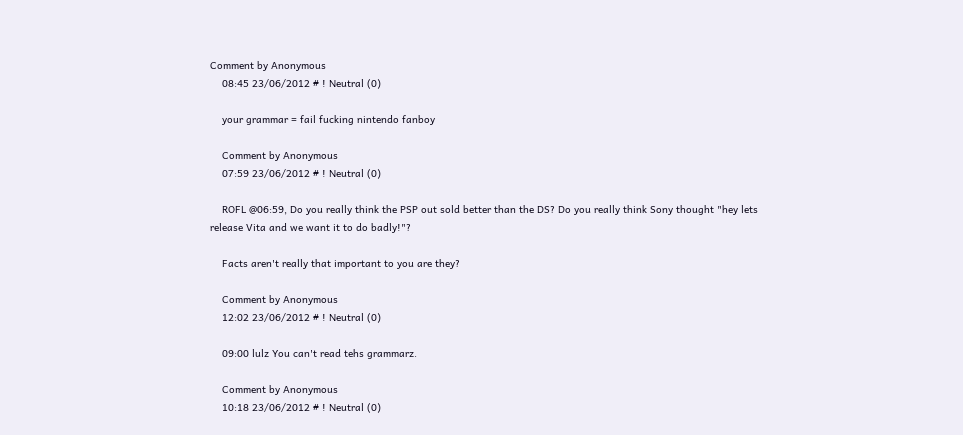Comment by Anonymous
    08:45 23/06/2012 # ! Neutral (0)

    your grammar = fail fucking nintendo fanboy

    Comment by Anonymous
    07:59 23/06/2012 # ! Neutral (0)

    ROFL @06:59, Do you really think the PSP out sold better than the DS? Do you really think Sony thought "hey lets release Vita and we want it to do badly!"?

    Facts aren't really that important to you are they?

    Comment by Anonymous
    12:02 23/06/2012 # ! Neutral (0)

    09:00 lulz You can't read tehs grammarz.

    Comment by Anonymous
    10:18 23/06/2012 # ! Neutral (0)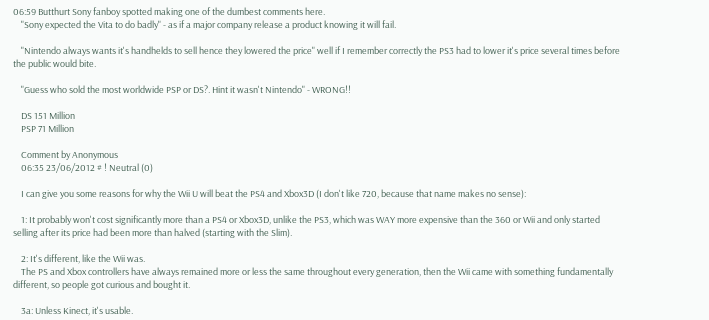06:59 Butthurt Sony fanboy spotted making one of the dumbest comments here.
    "Sony expected the Vita to do badly" - as if a major company release a product knowing it will fail.

    "Nintendo always wants it's handhelds to sell hence they lowered the price" well if I remember correctly the PS3 had to lower it's price several times before the public would bite.

    "Guess who sold the most worldwide PSP or DS?. Hint it wasn't Nintendo" - WRONG!!

    DS 151 Million
    PSP 71 Million

    Comment by Anonymous
    06:35 23/06/2012 # ! Neutral (0)

    I can give you some reasons for why the Wii U will beat the PS4 and Xbox3D (I don't like 720, because that name makes no sense):

    1: It probably won't cost significantly more than a PS4 or Xbox3D, unlike the PS3, which was WAY more expensive than the 360 or Wii and only started selling after its price had been more than halved (starting with the Slim).

    2: It's different, like the Wii was.
    The PS and Xbox controllers have always remained more or less the same throughout every generation, then the Wii came with something fundamentally different, so people got curious and bought it.

    3a: Unless Kinect, it's usable.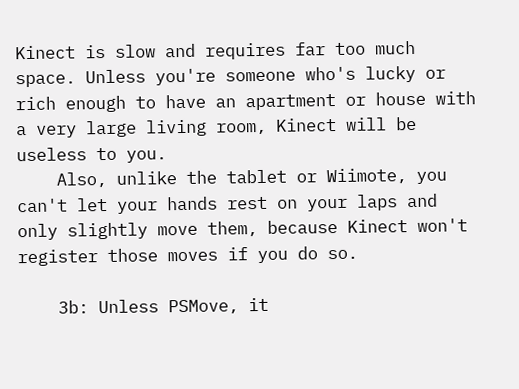Kinect is slow and requires far too much space. Unless you're someone who's lucky or rich enough to have an apartment or house with a very large living room, Kinect will be useless to you.
    Also, unlike the tablet or Wiimote, you can't let your hands rest on your laps and only slightly move them, because Kinect won't register those moves if you do so.

    3b: Unless PSMove, it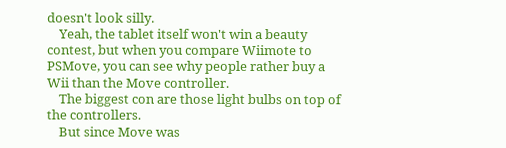doesn't look silly.
    Yeah, the tablet itself won't win a beauty contest, but when you compare Wiimote to PSMove, you can see why people rather buy a Wii than the Move controller.
    The biggest con are those light bulbs on top of the controllers.
    But since Move was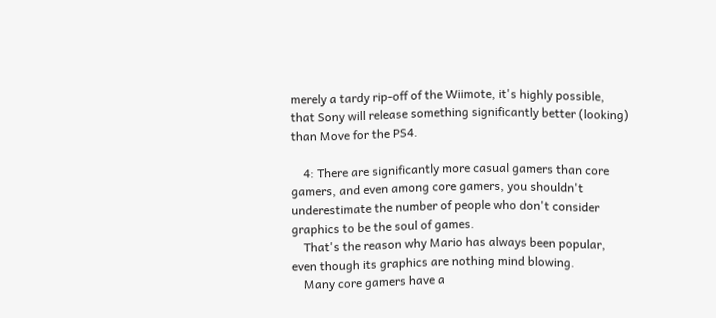merely a tardy rip-off of the Wiimote, it's highly possible, that Sony will release something significantly better (looking) than Move for the PS4.

    4: There are significantly more casual gamers than core gamers, and even among core gamers, you shouldn't underestimate the number of people who don't consider graphics to be the soul of games.
    That's the reason why Mario has always been popular, even though its graphics are nothing mind blowing.
    Many core gamers have a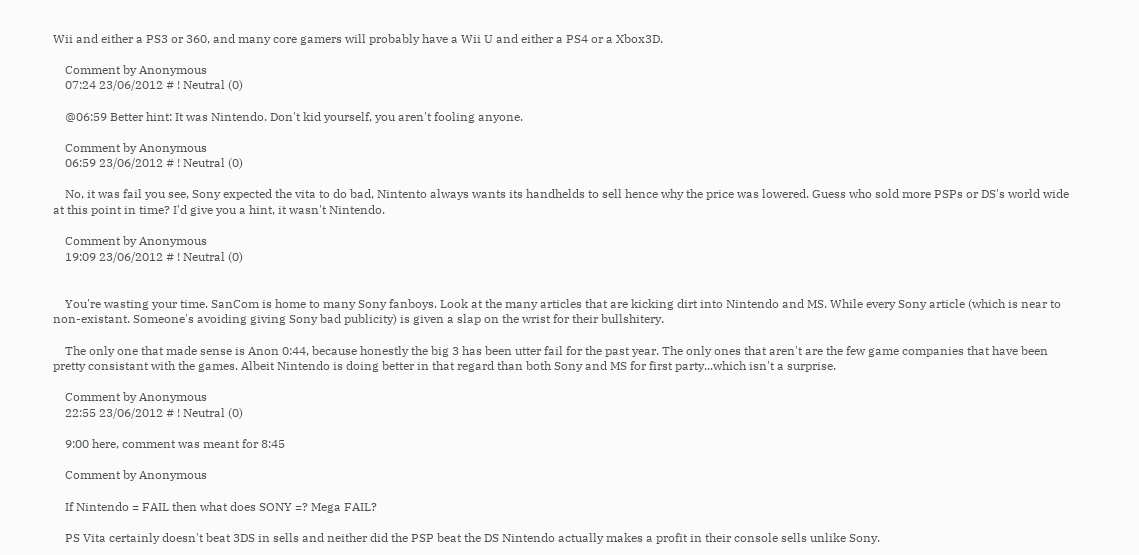Wii and either a PS3 or 360, and many core gamers will probably have a Wii U and either a PS4 or a Xbox3D.

    Comment by Anonymous
    07:24 23/06/2012 # ! Neutral (0)

    @06:59 Better hint: It was Nintendo. Don't kid yourself, you aren't fooling anyone.

    Comment by Anonymous
    06:59 23/06/2012 # ! Neutral (0)

    No, it was fail you see, Sony expected the vita to do bad, Nintento always wants its handhelds to sell hence why the price was lowered. Guess who sold more PSPs or DS's world wide at this point in time? I'd give you a hint, it wasn't Nintendo.

    Comment by Anonymous
    19:09 23/06/2012 # ! Neutral (0)


    You're wasting your time. SanCom is home to many Sony fanboys. Look at the many articles that are kicking dirt into Nintendo and MS. While every Sony article (which is near to non-existant. Someone's avoiding giving Sony bad publicity) is given a slap on the wrist for their bullshitery.

    The only one that made sense is Anon 0:44, because honestly the big 3 has been utter fail for the past year. The only ones that aren't are the few game companies that have been pretty consistant with the games. Albeit Nintendo is doing better in that regard than both Sony and MS for first party...which isn't a surprise.

    Comment by Anonymous
    22:55 23/06/2012 # ! Neutral (0)

    9:00 here, comment was meant for 8:45

    Comment by Anonymous

    If Nintendo = FAIL then what does SONY =? Mega FAIL?

    PS Vita certainly doesn't beat 3DS in sells and neither did the PSP beat the DS Nintendo actually makes a profit in their console sells unlike Sony.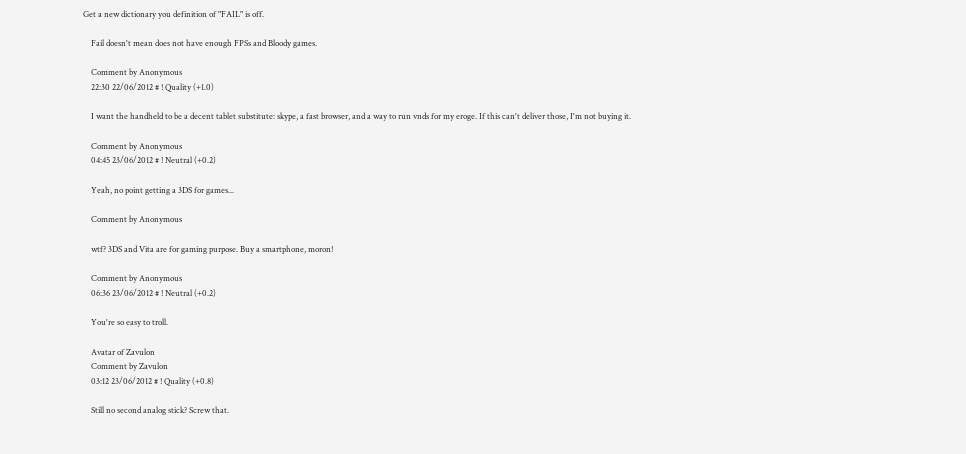Get a new dictionary you definition of "FAIL" is off.

    Fail doesn't mean does not have enough FPSs and Bloody games.

    Comment by Anonymous
    22:30 22/06/2012 # ! Quality (+1.0)

    I want the handheld to be a decent tablet substitute: skype, a fast browser, and a way to run vnds for my eroge. If this can't deliver those, I'm not buying it.

    Comment by Anonymous
    04:45 23/06/2012 # ! Neutral (+0.2)

    Yeah, no point getting a 3DS for games...

    Comment by Anonymous

    wtf? 3DS and Vita are for gaming purpose. Buy a smartphone, moron!

    Comment by Anonymous
    06:36 23/06/2012 # ! Neutral (+0.2)

    You're so easy to troll.

    Avatar of Zavulon
    Comment by Zavulon
    03:12 23/06/2012 # ! Quality (+0.8)

    Still no second analog stick? Screw that.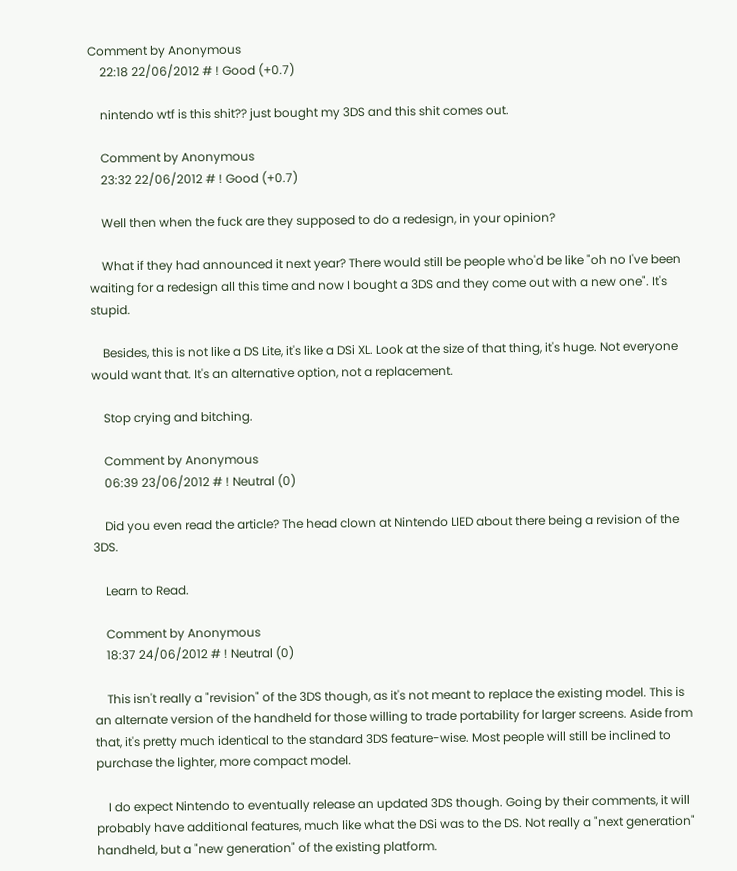Comment by Anonymous
    22:18 22/06/2012 # ! Good (+0.7)

    nintendo wtf is this shit?? just bought my 3DS and this shit comes out.

    Comment by Anonymous
    23:32 22/06/2012 # ! Good (+0.7)

    Well then when the fuck are they supposed to do a redesign, in your opinion?

    What if they had announced it next year? There would still be people who'd be like "oh no I've been waiting for a redesign all this time and now I bought a 3DS and they come out with a new one". It's stupid.

    Besides, this is not like a DS Lite, it's like a DSi XL. Look at the size of that thing, it's huge. Not everyone would want that. It's an alternative option, not a replacement.

    Stop crying and bitching.

    Comment by Anonymous
    06:39 23/06/2012 # ! Neutral (0)

    Did you even read the article? The head clown at Nintendo LIED about there being a revision of the 3DS.

    Learn to Read.

    Comment by Anonymous
    18:37 24/06/2012 # ! Neutral (0)

    This isn't really a "revision" of the 3DS though, as it's not meant to replace the existing model. This is an alternate version of the handheld for those willing to trade portability for larger screens. Aside from that, it's pretty much identical to the standard 3DS feature-wise. Most people will still be inclined to purchase the lighter, more compact model.

    I do expect Nintendo to eventually release an updated 3DS though. Going by their comments, it will probably have additional features, much like what the DSi was to the DS. Not really a "next generation" handheld, but a "new generation" of the existing platform.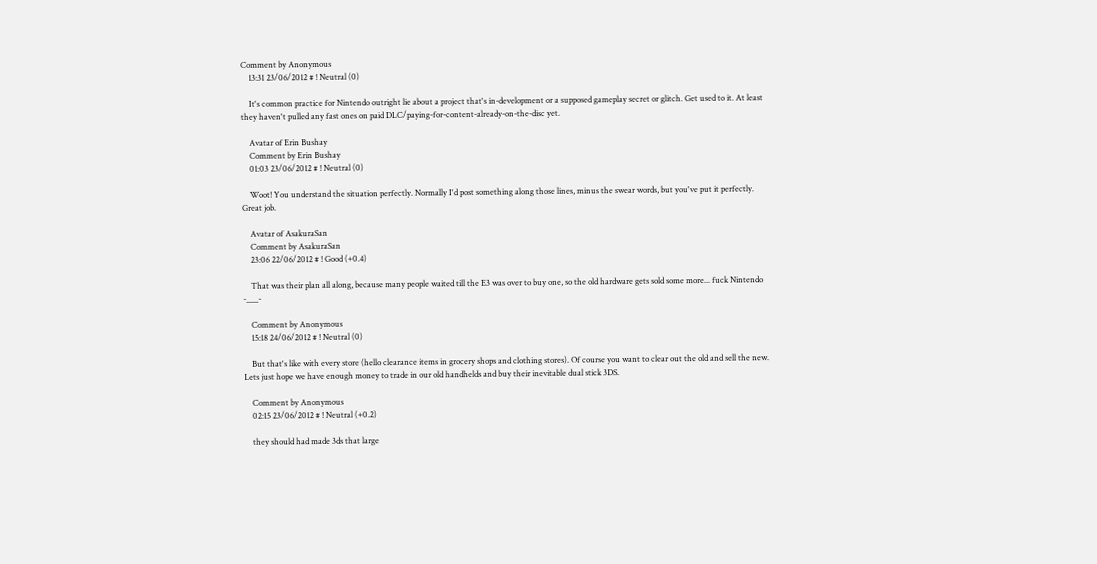Comment by Anonymous
    13:31 23/06/2012 # ! Neutral (0)

    It's common practice for Nintendo outright lie about a project that's in-development or a supposed gameplay secret or glitch. Get used to it. At least they haven't pulled any fast ones on paid DLC/paying-for-content-already-on-the-disc yet.

    Avatar of Erin Bushay
    Comment by Erin Bushay
    01:03 23/06/2012 # ! Neutral (0)

    Woot! You understand the situation perfectly. Normally I'd post something along those lines, minus the swear words, but you've put it perfectly. Great job.

    Avatar of AsakuraSan
    Comment by AsakuraSan
    23:06 22/06/2012 # ! Good (+0.4)

    That was their plan all along, because many people waited till the E3 was over to buy one, so the old hardware gets sold some more... fuck Nintendo -___-

    Comment by Anonymous
    15:18 24/06/2012 # ! Neutral (0)

    But that's like with every store (hello clearance items in grocery shops and clothing stores). Of course you want to clear out the old and sell the new. Lets just hope we have enough money to trade in our old handhelds and buy their inevitable dual stick 3DS.

    Comment by Anonymous
    02:15 23/06/2012 # ! Neutral (+0.2)

    they should had made 3ds that large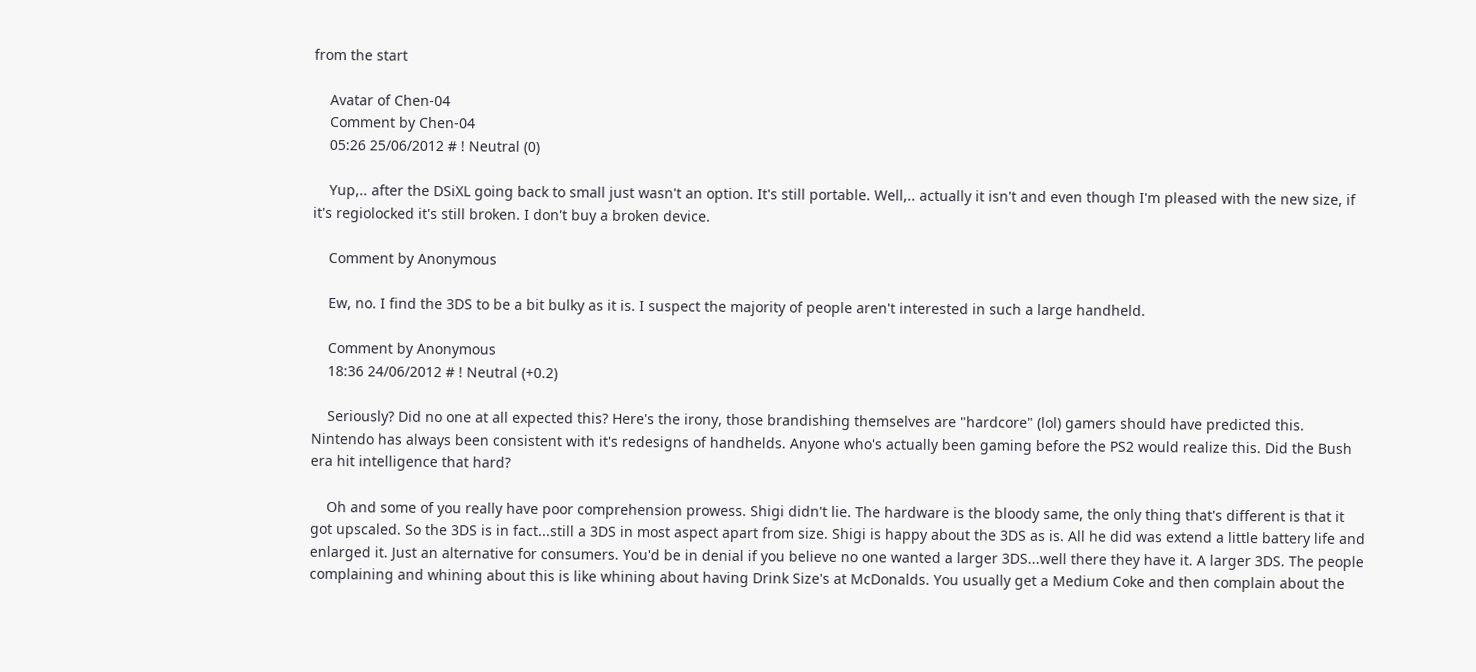from the start

    Avatar of Chen-04
    Comment by Chen-04
    05:26 25/06/2012 # ! Neutral (0)

    Yup,.. after the DSiXL going back to small just wasn't an option. It's still portable. Well,.. actually it isn't and even though I'm pleased with the new size, if it's regiolocked it's still broken. I don't buy a broken device.

    Comment by Anonymous

    Ew, no. I find the 3DS to be a bit bulky as it is. I suspect the majority of people aren't interested in such a large handheld.

    Comment by Anonymous
    18:36 24/06/2012 # ! Neutral (+0.2)

    Seriously? Did no one at all expected this? Here's the irony, those brandishing themselves are "hardcore" (lol) gamers should have predicted this. Nintendo has always been consistent with it's redesigns of handhelds. Anyone who's actually been gaming before the PS2 would realize this. Did the Bush era hit intelligence that hard?

    Oh and some of you really have poor comprehension prowess. Shigi didn't lie. The hardware is the bloody same, the only thing that's different is that it got upscaled. So the 3DS is in fact...still a 3DS in most aspect apart from size. Shigi is happy about the 3DS as is. All he did was extend a little battery life and enlarged it. Just an alternative for consumers. You'd be in denial if you believe no one wanted a larger 3DS...well there they have it. A larger 3DS. The people complaining and whining about this is like whining about having Drink Size's at McDonalds. You usually get a Medium Coke and then complain about the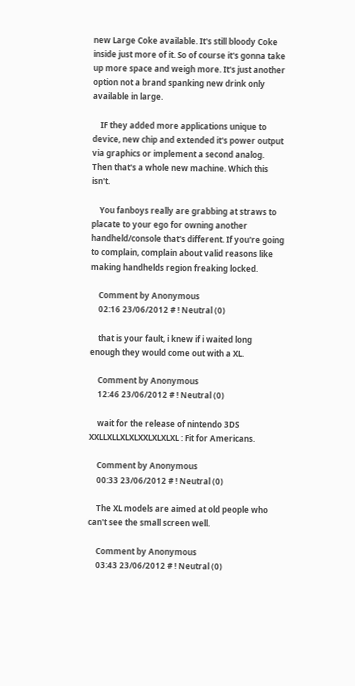new Large Coke available. It's still bloody Coke inside just more of it. So of course it's gonna take up more space and weigh more. It's just another option not a brand spanking new drink only available in large.

    IF they added more applications unique to device, new chip and extended it's power output via graphics or implement a second analog. Then that's a whole new machine. Which this isn't.

    You fanboys really are grabbing at straws to placate to your ego for owning another handheld/console that's different. If you're going to complain, complain about valid reasons like making handhelds region freaking locked.

    Comment by Anonymous
    02:16 23/06/2012 # ! Neutral (0)

    that is your fault, i knew if i waited long enough they would come out with a XL.

    Comment by Anonymous
    12:46 23/06/2012 # ! Neutral (0)

    wait for the release of nintendo 3DS XXLLXLLXLXLXXLXLXLXL : Fit for Americans.

    Comment by Anonymous
    00:33 23/06/2012 # ! Neutral (0)

    The XL models are aimed at old people who can't see the small screen well.

    Comment by Anonymous
    03:43 23/06/2012 # ! Neutral (0)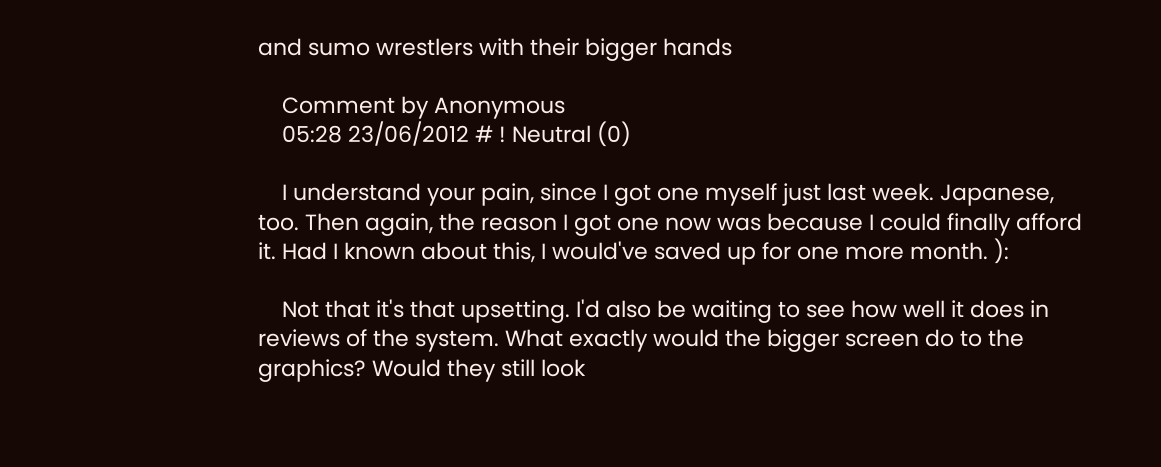and sumo wrestlers with their bigger hands

    Comment by Anonymous
    05:28 23/06/2012 # ! Neutral (0)

    I understand your pain, since I got one myself just last week. Japanese, too. Then again, the reason I got one now was because I could finally afford it. Had I known about this, I would've saved up for one more month. ):

    Not that it's that upsetting. I'd also be waiting to see how well it does in reviews of the system. What exactly would the bigger screen do to the graphics? Would they still look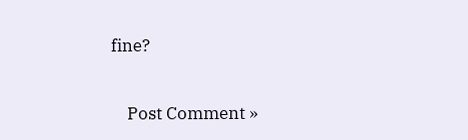fine?

    Post Comment »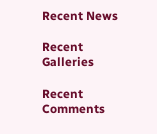Recent News

Recent Galleries

Recent Comments